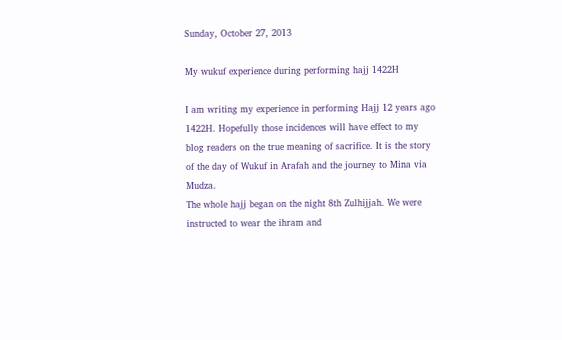Sunday, October 27, 2013

My wukuf experience during performing hajj 1422H

I am writing my experience in performing Hajj 12 years ago 1422H. Hopefully those incidences will have effect to my blog readers on the true meaning of sacrifice. It is the story of the day of Wukuf in Arafah and the journey to Mina via Mudza.
The whole hajj began on the night 8th Zulhijjah. We were instructed to wear the ihram and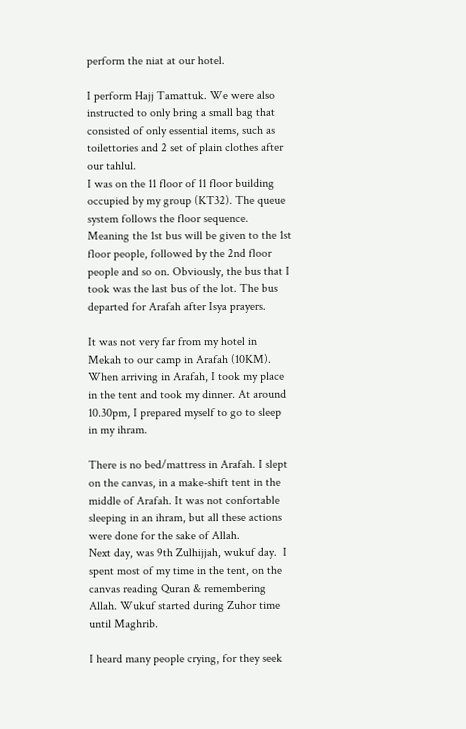perform the niat at our hotel.

I perform Hajj Tamattuk. We were also instructed to only bring a small bag that consisted of only essential items, such as toilettories and 2 set of plain clothes after our tahlul.
I was on the 11 floor of 11 floor building occupied by my group (KT32). The queue system follows the floor sequence. Meaning the 1st bus will be given to the 1st floor people, followed by the 2nd floor people and so on. Obviously, the bus that I took was the last bus of the lot. The bus departed for Arafah after Isya prayers.

It was not very far from my hotel in Mekah to our camp in Arafah (10KM).
When arriving in Arafah, I took my place in the tent and took my dinner. At around 10.30pm, I prepared myself to go to sleep in my ihram.

There is no bed/mattress in Arafah. I slept on the canvas, in a make-shift tent in the middle of Arafah. It was not confortable sleeping in an ihram, but all these actions were done for the sake of Allah.
Next day, was 9th Zulhijjah, wukuf day.  I spent most of my time in the tent, on the canvas reading Quran & remembering Allah. Wukuf started during Zuhor time until Maghrib.

I heard many people crying, for they seek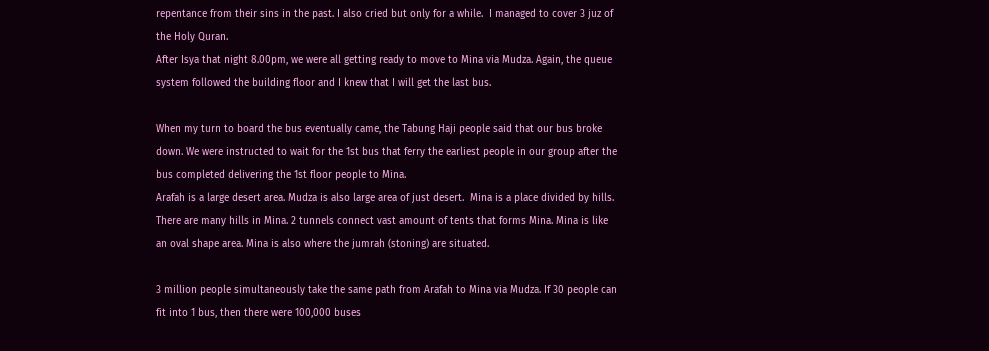repentance from their sins in the past. I also cried but only for a while.  I managed to cover 3 juz of the Holy Quran.
After Isya that night 8.00pm, we were all getting ready to move to Mina via Mudza. Again, the queue system followed the building floor and I knew that I will get the last bus.

When my turn to board the bus eventually came, the Tabung Haji people said that our bus broke down. We were instructed to wait for the 1st bus that ferry the earliest people in our group after the bus completed delivering the 1st floor people to Mina.
Arafah is a large desert area. Mudza is also large area of just desert.  Mina is a place divided by hills. There are many hills in Mina. 2 tunnels connect vast amount of tents that forms Mina. Mina is like an oval shape area. Mina is also where the jumrah (stoning) are situated.

3 million people simultaneously take the same path from Arafah to Mina via Mudza. If 30 people can fit into 1 bus, then there were 100,000 buses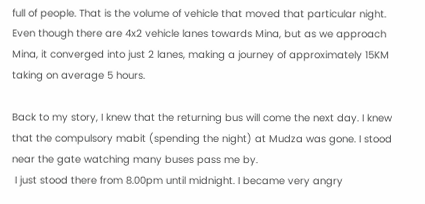full of people. That is the volume of vehicle that moved that particular night.
Even though there are 4x2 vehicle lanes towards Mina, but as we approach Mina, it converged into just 2 lanes, making a journey of approximately 15KM taking on average 5 hours.

Back to my story, I knew that the returning bus will come the next day. I knew that the compulsory mabit (spending the night) at Mudza was gone. I stood near the gate watching many buses pass me by.
 I just stood there from 8.00pm until midnight. I became very angry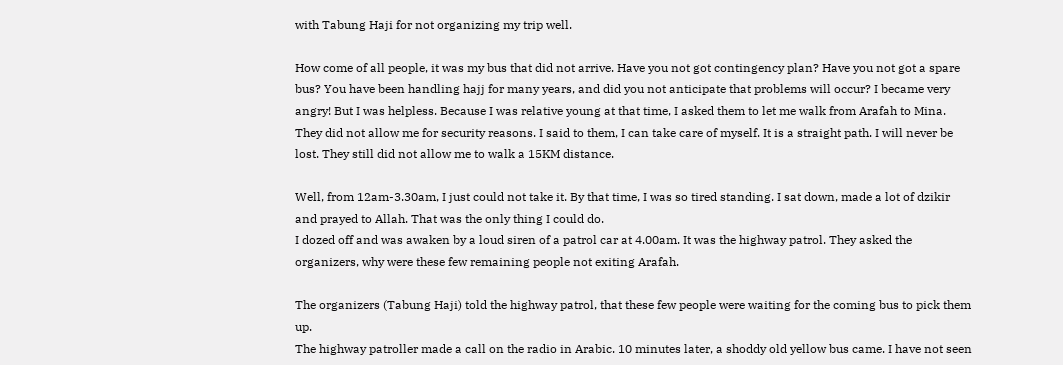with Tabung Haji for not organizing my trip well.

How come of all people, it was my bus that did not arrive. Have you not got contingency plan? Have you not got a spare bus? You have been handling hajj for many years, and did you not anticipate that problems will occur? I became very angry! But I was helpless. Because I was relative young at that time, I asked them to let me walk from Arafah to Mina.
They did not allow me for security reasons. I said to them, I can take care of myself. It is a straight path. I will never be lost. They still did not allow me to walk a 15KM distance.

Well, from 12am-3.30am, I just could not take it. By that time, I was so tired standing. I sat down, made a lot of dzikir and prayed to Allah. That was the only thing I could do.
I dozed off and was awaken by a loud siren of a patrol car at 4.00am. It was the highway patrol. They asked the organizers, why were these few remaining people not exiting Arafah.

The organizers (Tabung Haji) told the highway patrol, that these few people were waiting for the coming bus to pick them up.
The highway patroller made a call on the radio in Arabic. 10 minutes later, a shoddy old yellow bus came. I have not seen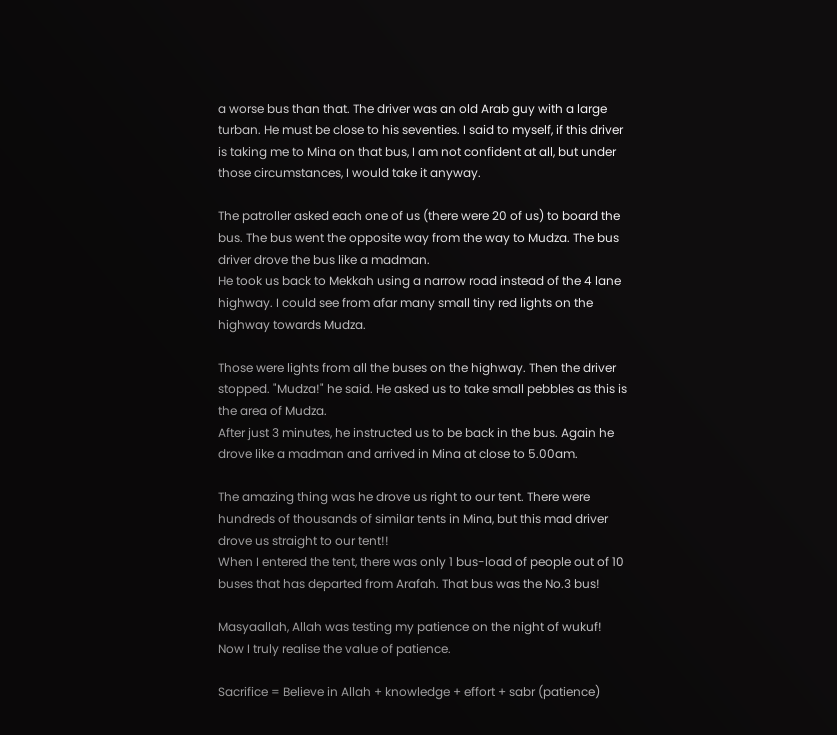a worse bus than that. The driver was an old Arab guy with a large turban. He must be close to his seventies. I said to myself, if this driver is taking me to Mina on that bus, I am not confident at all, but under those circumstances, I would take it anyway.

The patroller asked each one of us (there were 20 of us) to board the bus. The bus went the opposite way from the way to Mudza. The bus driver drove the bus like a madman.
He took us back to Mekkah using a narrow road instead of the 4 lane highway. I could see from afar many small tiny red lights on the highway towards Mudza.

Those were lights from all the buses on the highway. Then the driver stopped. "Mudza!" he said. He asked us to take small pebbles as this is the area of Mudza.
After just 3 minutes, he instructed us to be back in the bus. Again he drove like a madman and arrived in Mina at close to 5.00am.

The amazing thing was he drove us right to our tent. There were hundreds of thousands of similar tents in Mina, but this mad driver drove us straight to our tent!!
When I entered the tent, there was only 1 bus-load of people out of 10 buses that has departed from Arafah. That bus was the No.3 bus!

Masyaallah, Allah was testing my patience on the night of wukuf! Now I truly realise the value of patience.

Sacrifice = Believe in Allah + knowledge + effort + sabr (patience)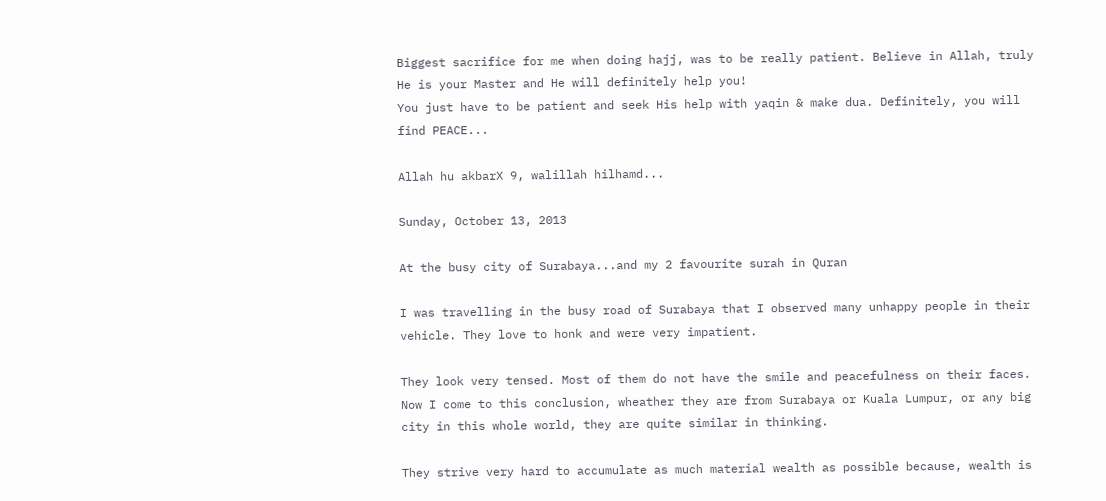Biggest sacrifice for me when doing hajj, was to be really patient. Believe in Allah, truly He is your Master and He will definitely help you!
You just have to be patient and seek His help with yaqin & make dua. Definitely, you will find PEACE...

Allah hu akbarX 9, walillah hilhamd...

Sunday, October 13, 2013

At the busy city of Surabaya...and my 2 favourite surah in Quran

I was travelling in the busy road of Surabaya that I observed many unhappy people in their vehicle. They love to honk and were very impatient.

They look very tensed. Most of them do not have the smile and peacefulness on their faces.
Now I come to this conclusion, wheather they are from Surabaya or Kuala Lumpur, or any big city in this whole world, they are quite similar in thinking.

They strive very hard to accumulate as much material wealth as possible because, wealth is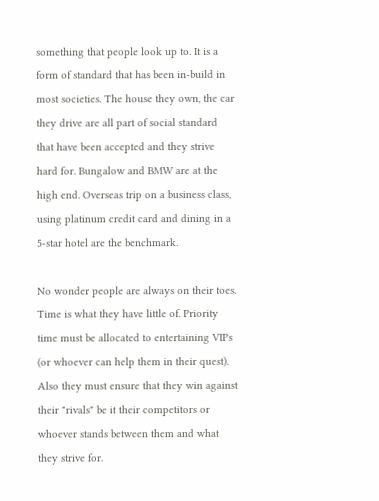something that people look up to. It is a form of standard that has been in-build in most societies. The house they own, the car they drive are all part of social standard that have been accepted and they strive hard for. Bungalow and BMW are at the high end. Overseas trip on a business class, using platinum credit card and dining in a 5-star hotel are the benchmark.

No wonder people are always on their toes. Time is what they have little of. Priority time must be allocated to entertaining VIPs (or whoever can help them in their quest). Also they must ensure that they win against their "rivals" be it their competitors or whoever stands between them and what they strive for.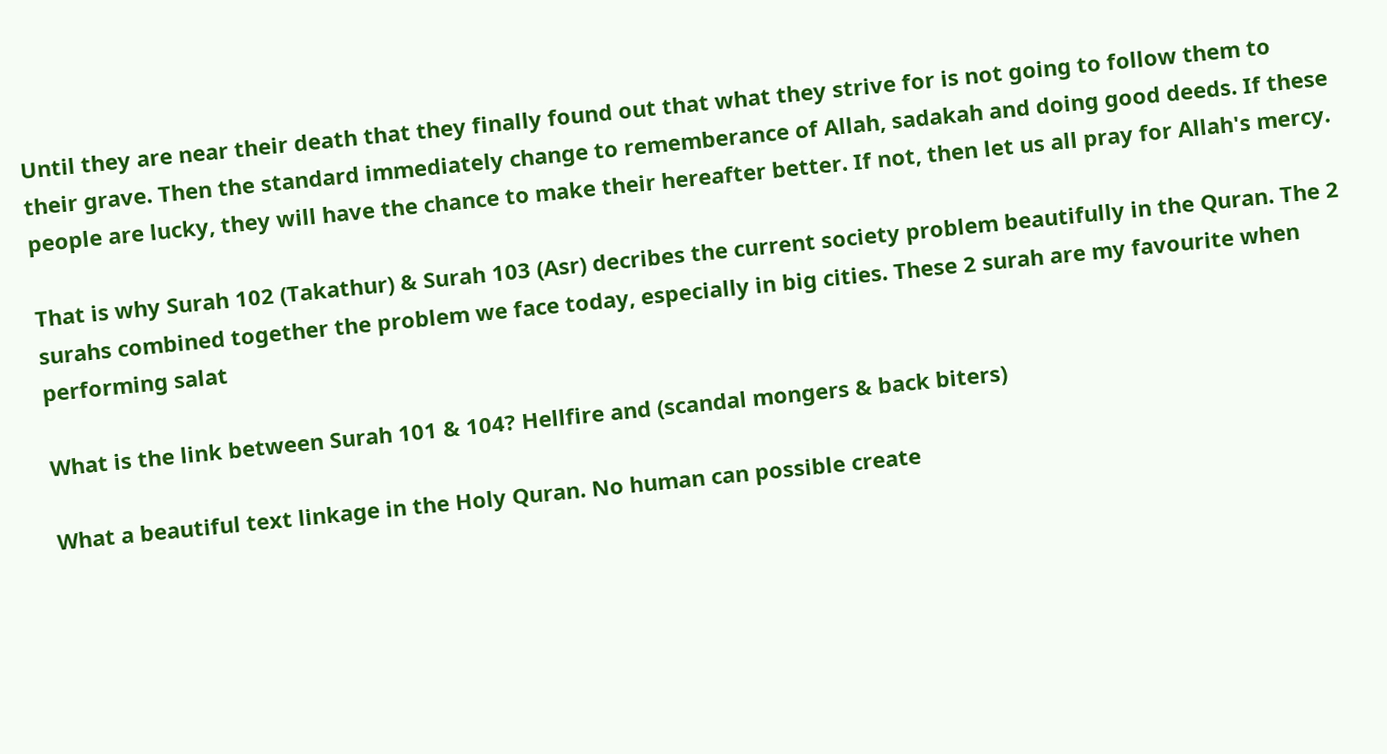Until they are near their death that they finally found out that what they strive for is not going to follow them to their grave. Then the standard immediately change to rememberance of Allah, sadakah and doing good deeds. If these people are lucky, they will have the chance to make their hereafter better. If not, then let us all pray for Allah's mercy.

That is why Surah 102 (Takathur) & Surah 103 (Asr) decribes the current society problem beautifully in the Quran. The 2 surahs combined together the problem we face today, especially in big cities. These 2 surah are my favourite when performing salat

What is the link between Surah 101 & 104? Hellfire and (scandal mongers & back biters)

What a beautiful text linkage in the Holy Quran. No human can possible create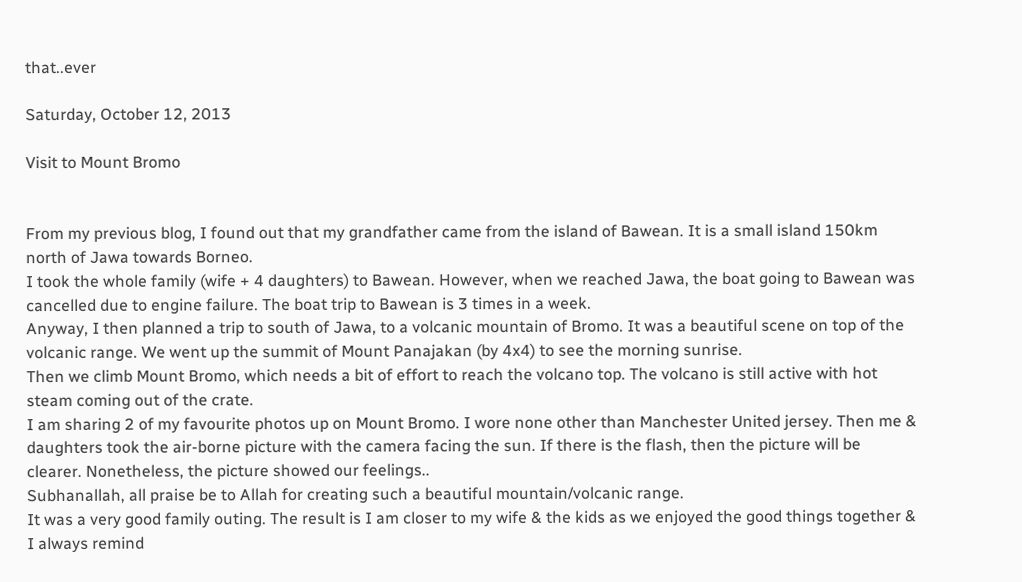that..ever

Saturday, October 12, 2013

Visit to Mount Bromo


From my previous blog, I found out that my grandfather came from the island of Bawean. It is a small island 150km north of Jawa towards Borneo.
I took the whole family (wife + 4 daughters) to Bawean. However, when we reached Jawa, the boat going to Bawean was cancelled due to engine failure. The boat trip to Bawean is 3 times in a week.
Anyway, I then planned a trip to south of Jawa, to a volcanic mountain of Bromo. It was a beautiful scene on top of the volcanic range. We went up the summit of Mount Panajakan (by 4x4) to see the morning sunrise.
Then we climb Mount Bromo, which needs a bit of effort to reach the volcano top. The volcano is still active with hot steam coming out of the crate.
I am sharing 2 of my favourite photos up on Mount Bromo. I wore none other than Manchester United jersey. Then me & daughters took the air-borne picture with the camera facing the sun. If there is the flash, then the picture will be clearer. Nonetheless, the picture showed our feelings..
Subhanallah, all praise be to Allah for creating such a beautiful mountain/volcanic range.
It was a very good family outing. The result is I am closer to my wife & the kids as we enjoyed the good things together & I always remind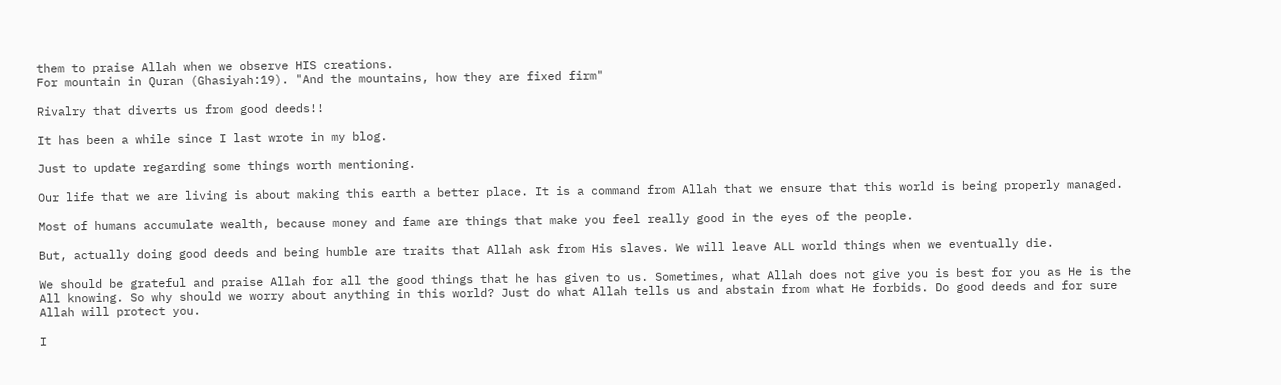them to praise Allah when we observe HIS creations.
For mountain in Quran (Ghasiyah:19). "And the mountains, how they are fixed firm"

Rivalry that diverts us from good deeds!!

It has been a while since I last wrote in my blog.

Just to update regarding some things worth mentioning.

Our life that we are living is about making this earth a better place. It is a command from Allah that we ensure that this world is being properly managed.

Most of humans accumulate wealth, because money and fame are things that make you feel really good in the eyes of the people.

But, actually doing good deeds and being humble are traits that Allah ask from His slaves. We will leave ALL world things when we eventually die.

We should be grateful and praise Allah for all the good things that he has given to us. Sometimes, what Allah does not give you is best for you as He is the All knowing. So why should we worry about anything in this world? Just do what Allah tells us and abstain from what He forbids. Do good deeds and for sure Allah will protect you.

I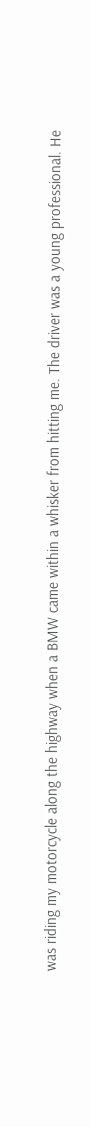was riding my motorcycle along the highway when a BMW came within a whisker from hitting me. The driver was a young professional. He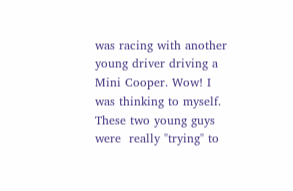was racing with another young driver driving a Mini Cooper. Wow! I was thinking to myself. These two young guys were  really "trying" to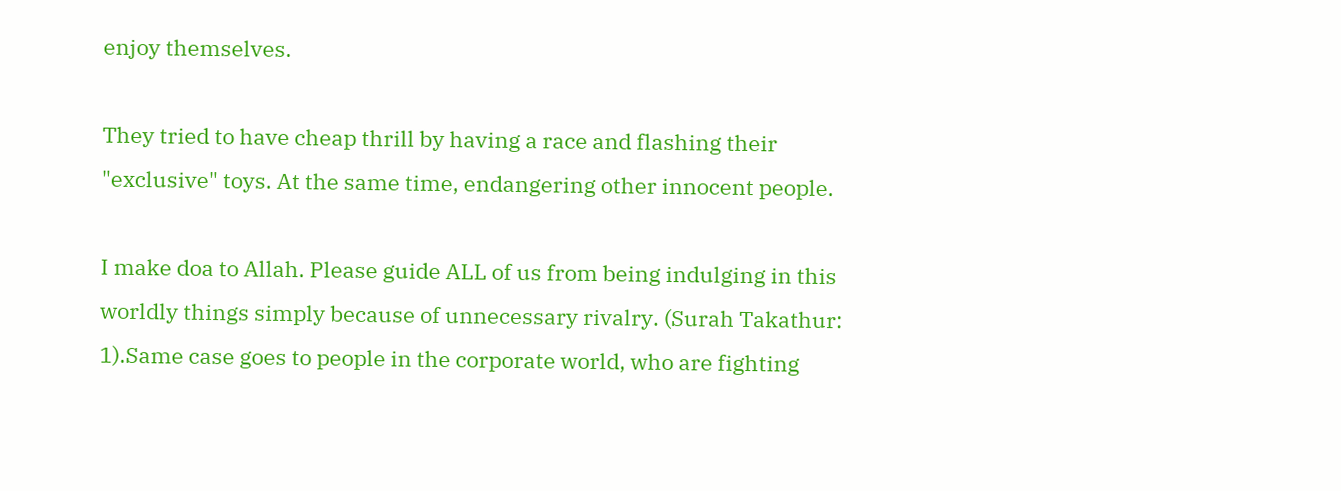enjoy themselves.

They tried to have cheap thrill by having a race and flashing their "exclusive" toys. At the same time, endangering other innocent people.

I make doa to Allah. Please guide ALL of us from being indulging in this worldly things simply because of unnecessary rivalry. (Surah Takathur: 1).Same case goes to people in the corporate world, who are fighting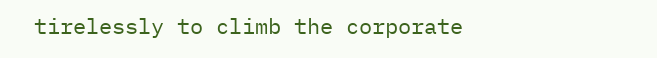tirelessly to climb the corporate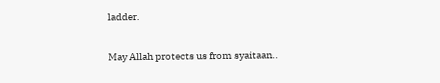ladder.

May Allah protects us from syaitaan..